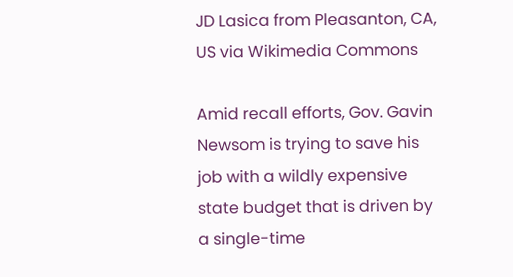JD Lasica from Pleasanton, CA, US via Wikimedia Commons

Amid recall efforts, Gov. Gavin Newsom is trying to save his job with a wildly expensive state budget that is driven by a single-time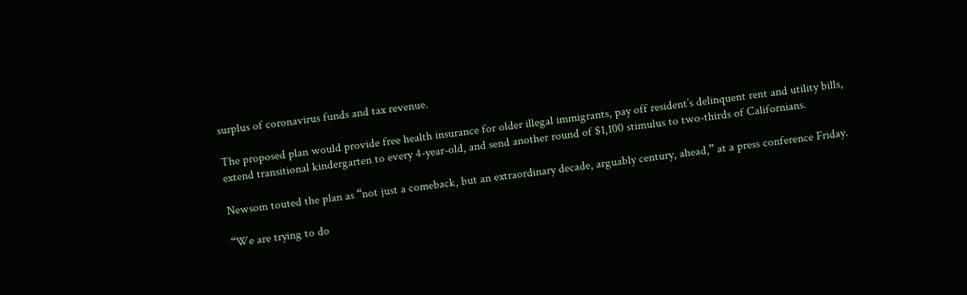surplus of coronavirus funds and tax revenue.

The proposed plan would provide free health insurance for older illegal immigrants, pay off resident’s delinquent rent and utility bills, extend transitional kindergarten to every 4-year-old, and send another round of $1,100 stimulus to two-thirds of Californians.

Newsom touted the plan as “not just a comeback, but an extraordinary decade, arguably century, ahead,” at a press conference Friday.

“We are trying to do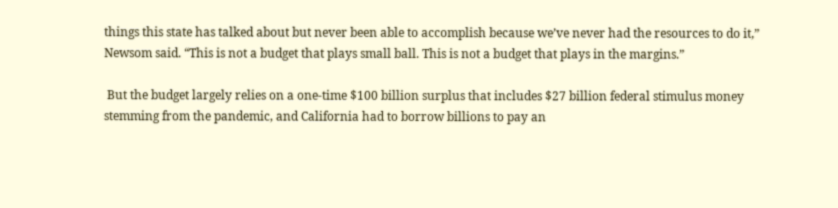things this state has talked about but never been able to accomplish because we’ve never had the resources to do it,” Newsom said. “This is not a budget that plays small ball. This is not a budget that plays in the margins.”

 But the budget largely relies on a one-time $100 billion surplus that includes $27 billion federal stimulus money stemming from the pandemic, and California had to borrow billions to pay an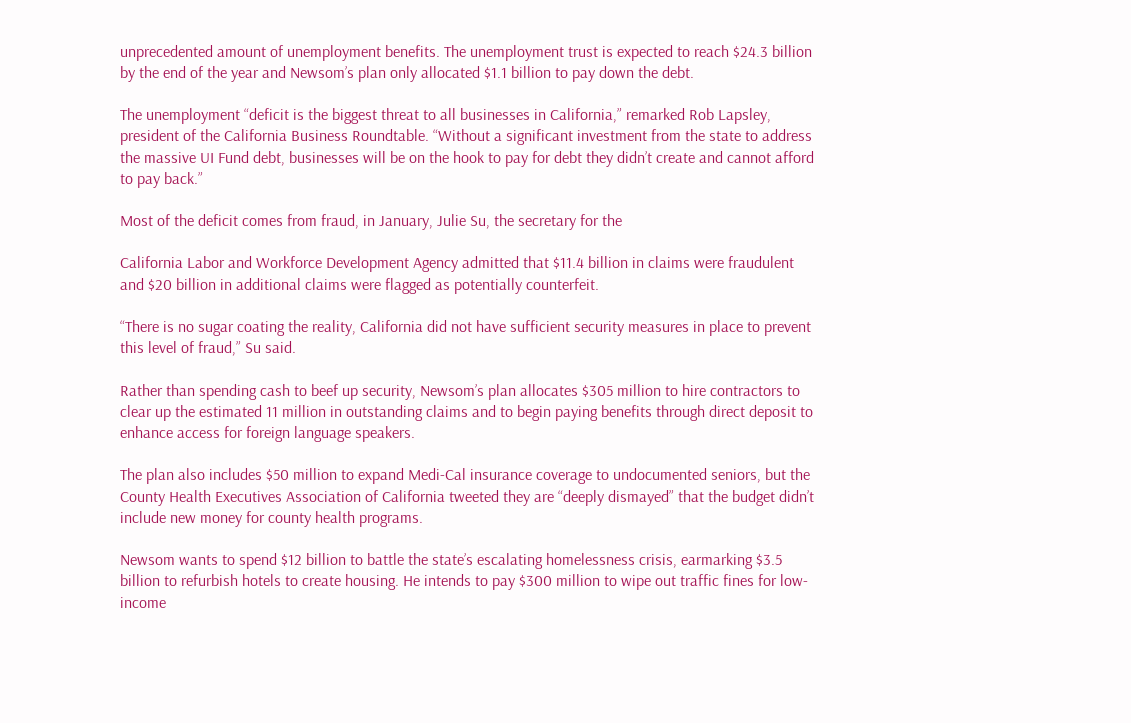unprecedented amount of unemployment benefits. The unemployment trust is expected to reach $24.3 billion by the end of the year and Newsom’s plan only allocated $1.1 billion to pay down the debt.

The unemployment “deficit is the biggest threat to all businesses in California,” remarked Rob Lapsley, president of the California Business Roundtable. “Without a significant investment from the state to address the massive UI Fund debt, businesses will be on the hook to pay for debt they didn’t create and cannot afford to pay back.”

Most of the deficit comes from fraud, in January, Julie Su, the secretary for the

California Labor and Workforce Development Agency admitted that $11.4 billion in claims were fraudulent and $20 billion in additional claims were flagged as potentially counterfeit.

“There is no sugar coating the reality, California did not have sufficient security measures in place to prevent this level of fraud,” Su said.

Rather than spending cash to beef up security, Newsom’s plan allocates $305 million to hire contractors to clear up the estimated 11 million in outstanding claims and to begin paying benefits through direct deposit to enhance access for foreign language speakers.

The plan also includes $50 million to expand Medi-Cal insurance coverage to undocumented seniors, but the County Health Executives Association of California tweeted they are “deeply dismayed” that the budget didn’t include new money for county health programs.

Newsom wants to spend $12 billion to battle the state’s escalating homelessness crisis, earmarking $3.5 billion to refurbish hotels to create housing. He intends to pay $300 million to wipe out traffic fines for low-income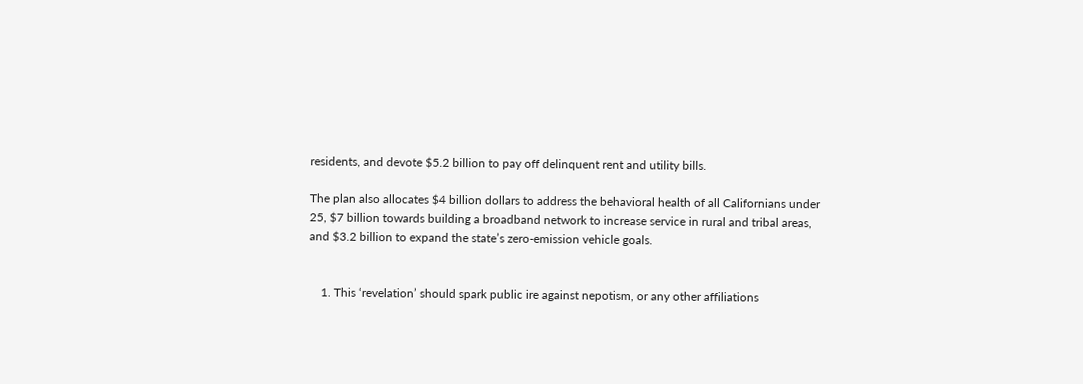residents, and devote $5.2 billion to pay off delinquent rent and utility bills.

The plan also allocates $4 billion dollars to address the behavioral health of all Californians under 25, $7 billion towards building a broadband network to increase service in rural and tribal areas, and $3.2 billion to expand the state’s zero-emission vehicle goals.


    1. This ‘revelation’ should spark public ire against nepotism, or any other affiliations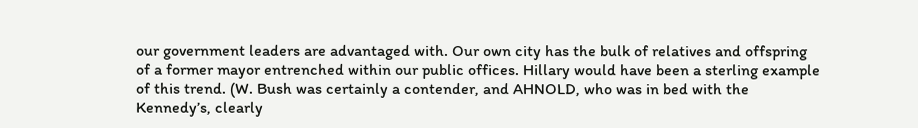our government leaders are advantaged with. Our own city has the bulk of relatives and offspring of a former mayor entrenched within our public offices. Hillary would have been a sterling example of this trend. (W. Bush was certainly a contender, and AHNOLD, who was in bed with the Kennedy’s, clearly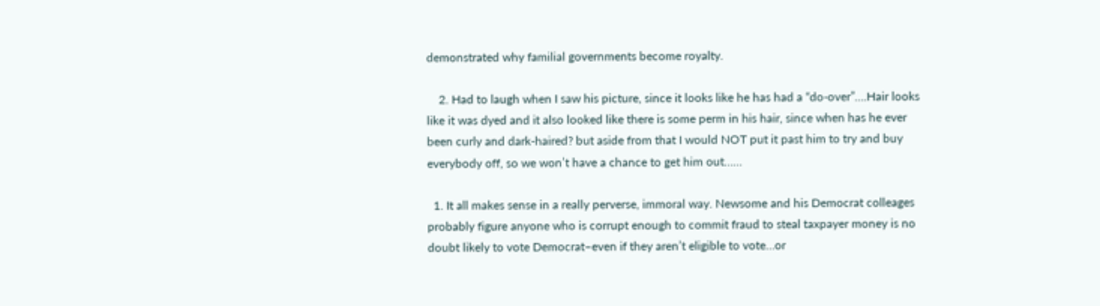demonstrated why familial governments become royalty.

    2. Had to laugh when I saw his picture, since it looks like he has had a “do-over”….Hair looks like it was dyed and it also looked like there is some perm in his hair, since when has he ever been curly and dark-haired? but aside from that I would NOT put it past him to try and buy everybody off, so we won’t have a chance to get him out……

  1. It all makes sense in a really perverse, immoral way. Newsome and his Democrat colleages probably figure anyone who is corrupt enough to commit fraud to steal taxpayer money is no doubt likely to vote Democrat–even if they aren’t eligible to vote…or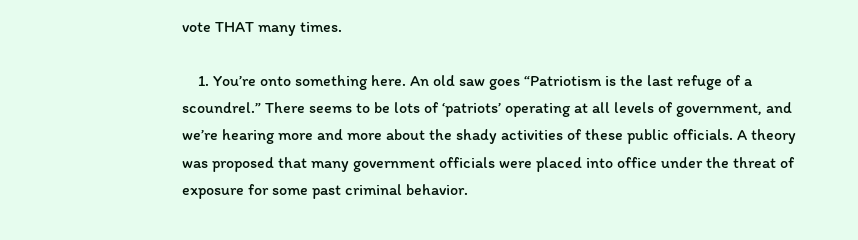vote THAT many times.

    1. You’re onto something here. An old saw goes “Patriotism is the last refuge of a scoundrel.” There seems to be lots of ‘patriots’ operating at all levels of government, and we’re hearing more and more about the shady activities of these public officials. A theory was proposed that many government officials were placed into office under the threat of exposure for some past criminal behavior.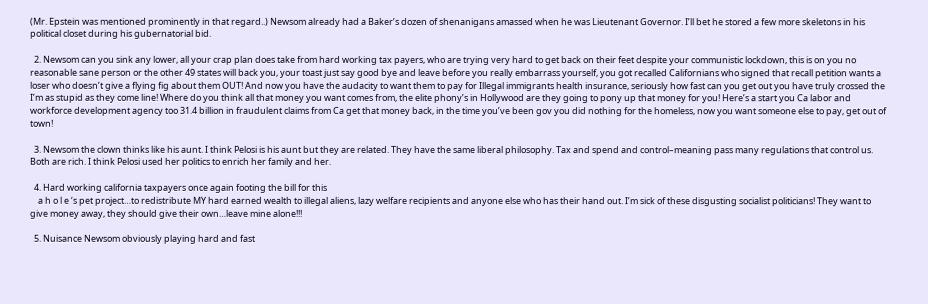(Mr. Epstein was mentioned prominently in that regard..) Newsom already had a Baker’s dozen of shenanigans amassed when he was Lieutenant Governor. I’ll bet he stored a few more skeletons in his political closet during his gubernatorial bid.

  2. Newsom can you sink any lower, all your crap plan does take from hard working tax payers, who are trying very hard to get back on their feet despite your communistic lockdown, this is on you no reasonable sane person or the other 49 states will back you, your toast just say good bye and leave before you really embarrass yourself, you got recalled Californians who signed that recall petition wants a loser who doesn’t give a flying fig about them OUT! And now you have the audacity to want them to pay for Illegal immigrants health insurance, seriously how fast can you get out you have truly crossed the I’m as stupid as they come line! Where do you think all that money you want comes from, the elite phony’s in Hollywood are they going to pony up that money for you! Here’s a start you Ca labor and workforce development agency too 31.4 billion in fraudulent claims from Ca get that money back, in the time you’ve been gov you did nothing for the homeless, now you want someone else to pay, get out of town!

  3. Newsom the clown thinks like his aunt. I think Pelosi is his aunt but they are related. They have the same liberal philosophy. Tax and spend and control–meaning pass many regulations that control us. Both are rich. I think Pelosi used her politics to enrich her family and her.

  4. Hard working california taxpayers once again footing the bill for this
    a h o l e ‘s pet project…to redistribute MY hard earned wealth to illegal aliens, lazy welfare recipients and anyone else who has their hand out. I’m sick of these disgusting socialist politicians! They want to give money away, they should give their own…leave mine alone!!!

  5. Nuisance Newsom obviously playing hard and fast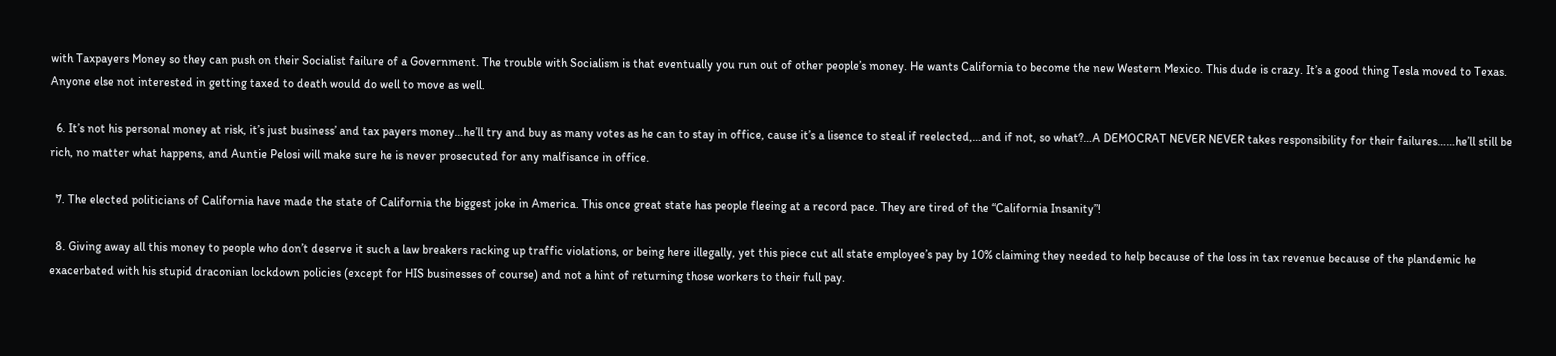with Taxpayers Money so they can push on their Socialist failure of a Government. The trouble with Socialism is that eventually you run out of other people’s money. He wants California to become the new Western Mexico. This dude is crazy. It’s a good thing Tesla moved to Texas. Anyone else not interested in getting taxed to death would do well to move as well.

  6. It’s not his personal money at risk, it’s just business’ and tax payers money…he’ll try and buy as many votes as he can to stay in office, cause it’s a lisence to steal if reelected,…and if not, so what?…A DEMOCRAT NEVER NEVER takes responsibility for their failures……he’ll still be rich, no matter what happens, and Auntie Pelosi will make sure he is never prosecuted for any malfisance in office.

  7. The elected politicians of California have made the state of California the biggest joke in America. This once great state has people fleeing at a record pace. They are tired of the “California Insanity”!

  8. Giving away all this money to people who don’t deserve it such a law breakers racking up traffic violations, or being here illegally, yet this piece cut all state employee’s pay by 10% claiming they needed to help because of the loss in tax revenue because of the plandemic he exacerbated with his stupid draconian lockdown policies (except for HIS businesses of course) and not a hint of returning those workers to their full pay.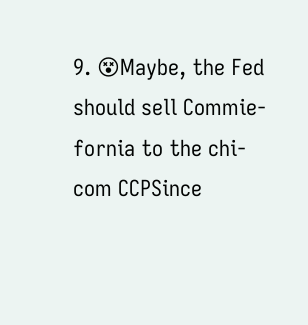9. 😵Maybe, the Fed should sell Commie-fornia to the chi-com CCPSince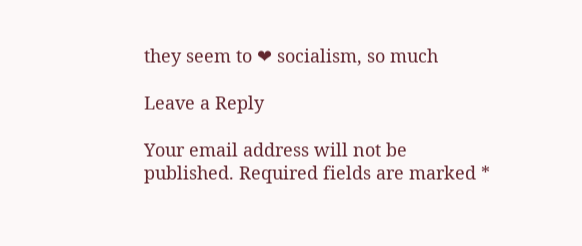they seem to ❤ socialism, so much

Leave a Reply

Your email address will not be published. Required fields are marked *